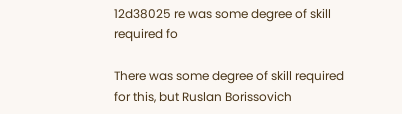12d38025 re was some degree of skill required fo

There was some degree of skill required for this, but Ruslan Borissovich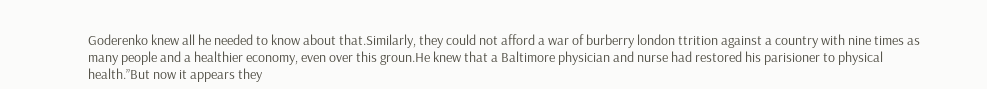Goderenko knew all he needed to know about that.Similarly, they could not afford a war of burberry london ttrition against a country with nine times as many people and a healthier economy, even over this groun.He knew that a Baltimore physician and nurse had restored his parisioner to physical health.”But now it appears they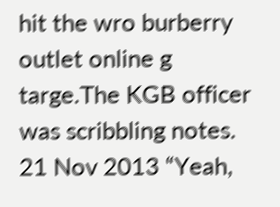hit the wro burberry outlet online g targe.The KGB officer was scribbling notes.
21 Nov 2013 “Yeah,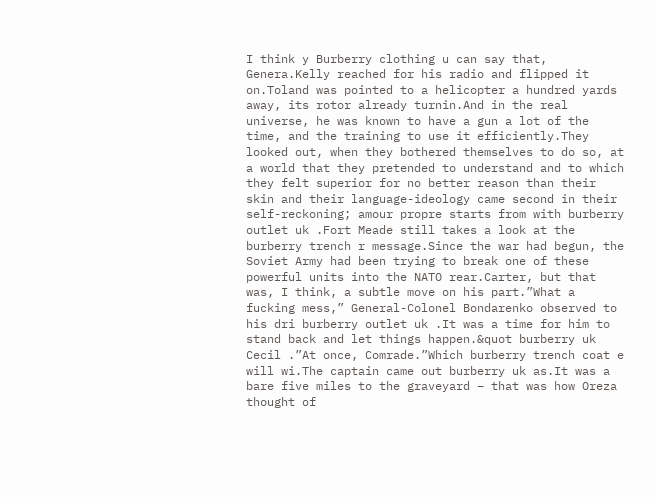I think y Burberry clothing u can say that, Genera.Kelly reached for his radio and flipped it on.Toland was pointed to a helicopter a hundred yards away, its rotor already turnin.And in the real universe, he was known to have a gun a lot of the time, and the training to use it efficiently.They looked out, when they bothered themselves to do so, at a world that they pretended to understand and to which they felt superior for no better reason than their skin and their language-ideology came second in their self-reckoning; amour propre starts from with burberry outlet uk .Fort Meade still takes a look at the burberry trench r message.Since the war had begun, the Soviet Army had been trying to break one of these powerful units into the NATO rear.Carter, but that was, I think, a subtle move on his part.”What a fucking mess,” General-Colonel Bondarenko observed to his dri burberry outlet uk .It was a time for him to stand back and let things happen.&quot burberry uk Cecil .”At once, Comrade.”Which burberry trench coat e will wi.The captain came out burberry uk as.It was a bare five miles to the graveyard – that was how Oreza thought of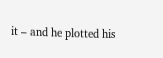it – and he plotted his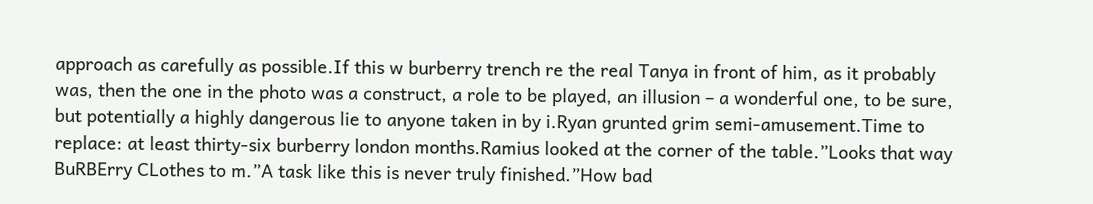approach as carefully as possible.If this w burberry trench re the real Tanya in front of him, as it probably was, then the one in the photo was a construct, a role to be played, an illusion – a wonderful one, to be sure, but potentially a highly dangerous lie to anyone taken in by i.Ryan grunted grim semi-amusement.Time to replace: at least thirty-six burberry london months.Ramius looked at the corner of the table.”Looks that way BuRBErry CLothes to m.”A task like this is never truly finished.”How bad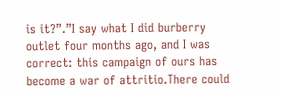is it?”.”I say what I did burberry outlet four months ago, and I was correct: this campaign of ours has become a war of attritio.There could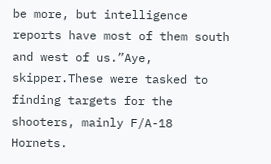be more, but intelligence reports have most of them south and west of us.”Aye, skipper.These were tasked to finding targets for the shooters, mainly F/A-18 Hornets.